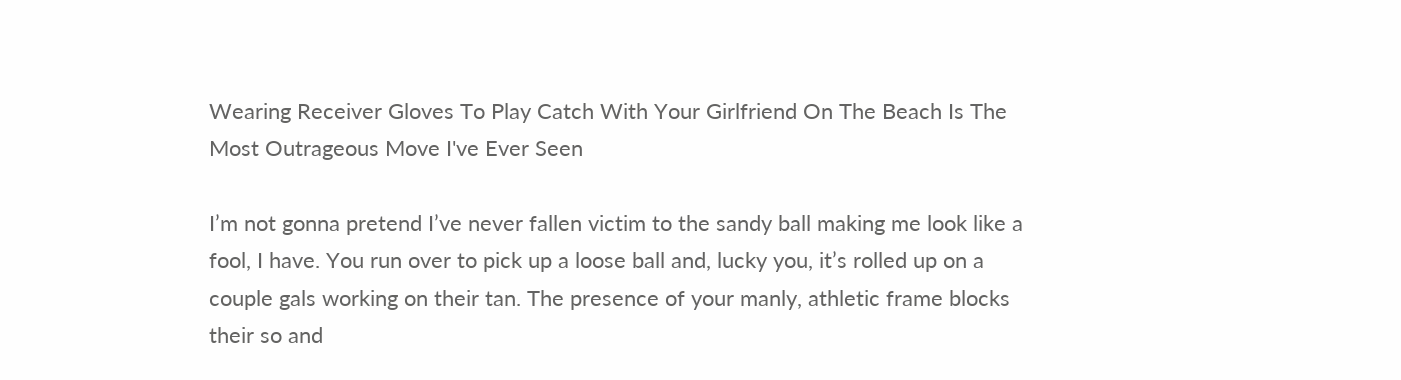Wearing Receiver Gloves To Play Catch With Your Girlfriend On The Beach Is The Most Outrageous Move I've Ever Seen

I’m not gonna pretend I’ve never fallen victim to the sandy ball making me look like a fool, I have. You run over to pick up a loose ball and, lucky you, it’s rolled up on a couple gals working on their tan. The presence of your manly, athletic frame blocks their so and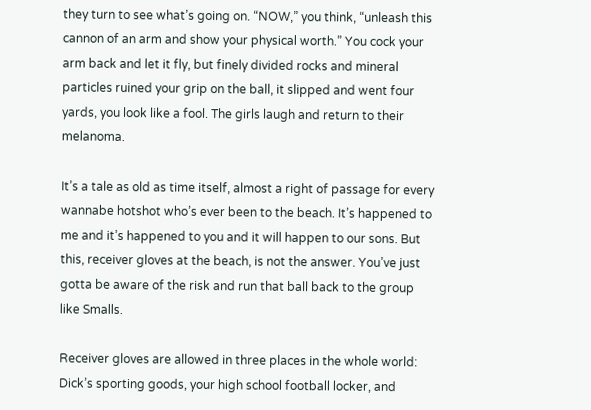they turn to see what’s going on. “NOW,” you think, “unleash this cannon of an arm and show your physical worth.” You cock your arm back and let it fly, but finely divided rocks and mineral particles ruined your grip on the ball, it slipped and went four yards, you look like a fool. The girls laugh and return to their melanoma.

It’s a tale as old as time itself, almost a right of passage for every wannabe hotshot who’s ever been to the beach. It’s happened to me and it’s happened to you and it will happen to our sons. But this, receiver gloves at the beach, is not the answer. You’ve just gotta be aware of the risk and run that ball back to the group like Smalls.

Receiver gloves are allowed in three places in the whole world: Dick’s sporting goods, your high school football locker, and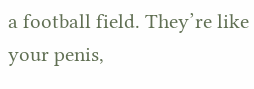a football field. They’re like your penis,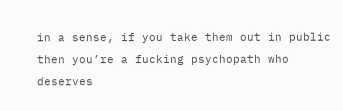in a sense, if you take them out in public then you’re a fucking psychopath who deserves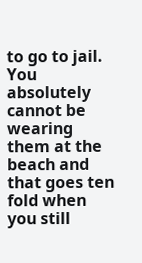to go to jail. You absolutely cannot be wearing them at the beach and that goes ten fold when you still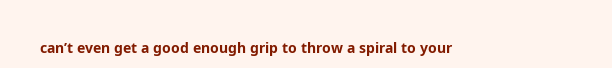can’t even get a good enough grip to throw a spiral to your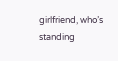girlfriend, who’s standing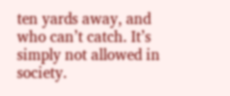ten yards away, and who can’t catch. It’s simply not allowed in society.